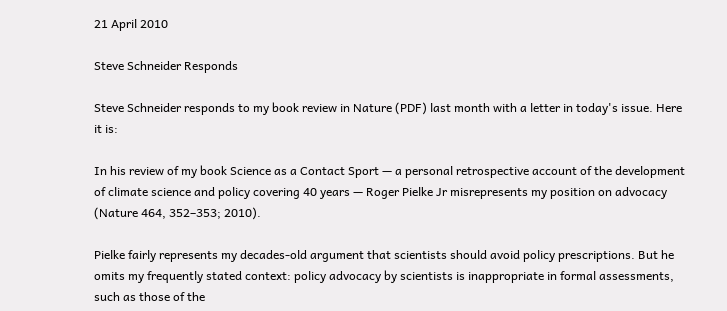21 April 2010

Steve Schneider Responds

Steve Schneider responds to my book review in Nature (PDF) last month with a letter in today's issue. Here it is:

In his review of my book Science as a Contact Sport — a personal retrospective account of the development of climate science and policy covering 40 years — Roger Pielke Jr misrepresents my position on advocacy (Nature 464, 352–353; 2010).

Pielke fairly represents my decades-old argument that scientists should avoid policy prescriptions. But he omits my frequently stated context: policy advocacy by scientists is inappropriate in formal assessments, such as those of the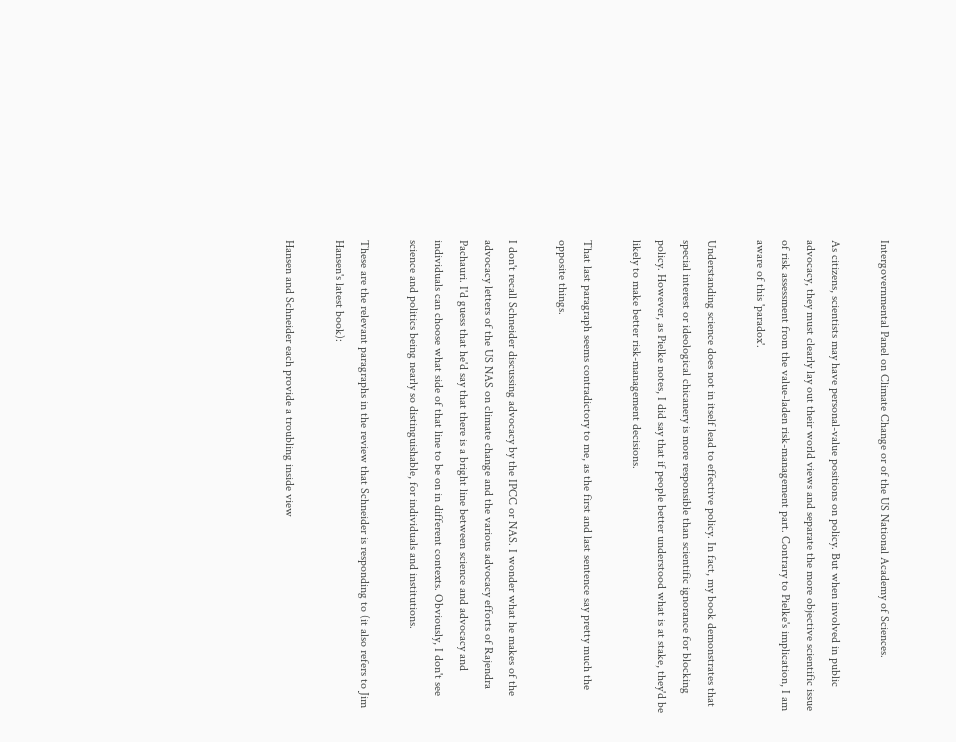Intergovernmental Panel on Climate Change or of the US National Academy of Sciences.

As citizens, scientists may have personal-value positions on policy. But when involved in public advocacy, they must clearly lay out their world views and separate the more objective scientific issue of risk assessment from the value-laden risk-management part. Contrary to Pielke's implication, I am aware of this 'paradox'.

Understanding science does not in itself lead to effective policy. In fact, my book demonstrates that special interest or ideological chicanery is more responsible than scientific ignorance for blocking policy. However, as Pielke notes, I did say that if people better understood what is at stake, they'd be likely to make better risk-management decisions.

That last paragraph seems contradictory to me, as the first and last sentence say pretty much the opposite things.

I don't recall Schneider discussing advocacy by the IPCC or NAS. I wonder what he makes of the advocacy letters of the US NAS on climate change and the various advocacy efforts of Rajendra Pachauri. I'd guess that he'd say that there is a bright line between science and advocacy and individuals can choose what side of that line to be on in different contexts. Obviously, I don't see science and politics being nearly so distinguishable, for individuals and institutions.

These are the relevant paragraphs in the review that Schneider is responding to (it also refers to Jim Hansen's latest book):

Hansen and Schneider each provide a troubling inside view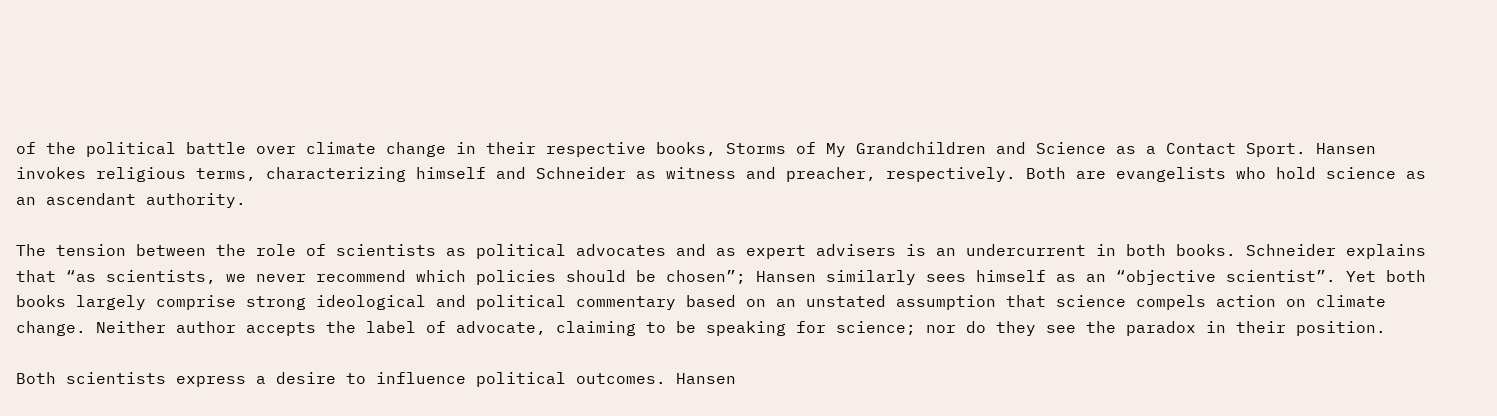of the political battle over climate change in their respective books, Storms of My Grandchildren and Science as a Contact Sport. Hansen invokes religious terms, characterizing himself and Schneider as witness and preacher, respectively. Both are evangelists who hold science as an ascendant authority.

The tension between the role of scientists as political advocates and as expert advisers is an undercurrent in both books. Schneider explains that “as scientists, we never recommend which policies should be chosen”; Hansen similarly sees himself as an “objective scientist”. Yet both books largely comprise strong ideological and political commentary based on an unstated assumption that science compels action on climate change. Neither author accepts the label of advocate, claiming to be speaking for science; nor do they see the paradox in their position.

Both scientists express a desire to influence political outcomes. Hansen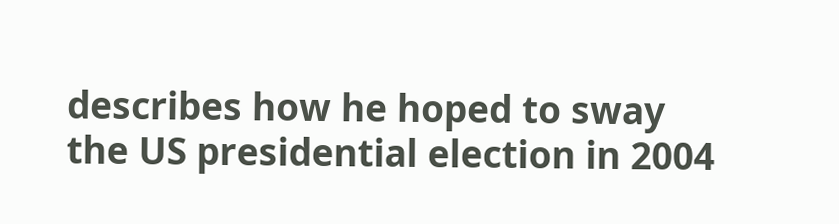describes how he hoped to sway the US presidential election in 2004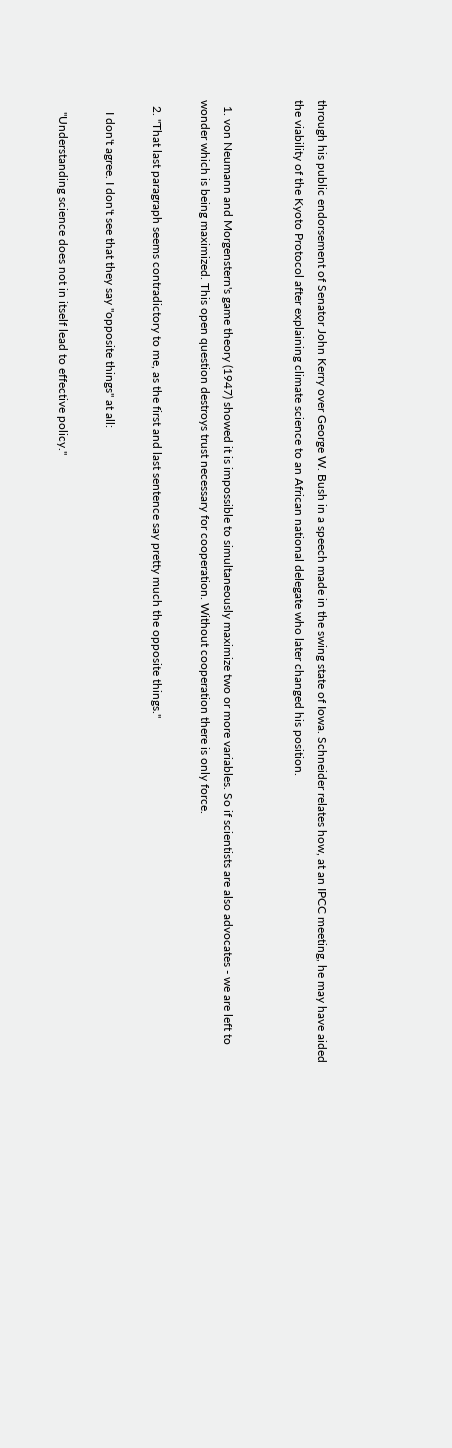through his public endorsement of Senator John Kerry over George W. Bush in a speech made in the swing state of Iowa. Schneider relates how, at an IPCC meeting, he may have aided the viability of the Kyoto Protocol after explaining climate science to an African national delegate who later changed his position.


  1. von Neumann and Morgenstern's game theory (1947) showed it is impossible to simultaneously maximize two or more variables. So if scientists are also advocates - we are left to wonder which is being maximized. This open question destroys trust necessary for cooperation. Without cooperation there is only force.

  2. "That last paragraph seems contradictory to me, as the first and last sentence say pretty much the opposite things."

    I don't agree. I don't see that they say "opposite things" at all:

    "Understanding science does not in itself lead to effective policy."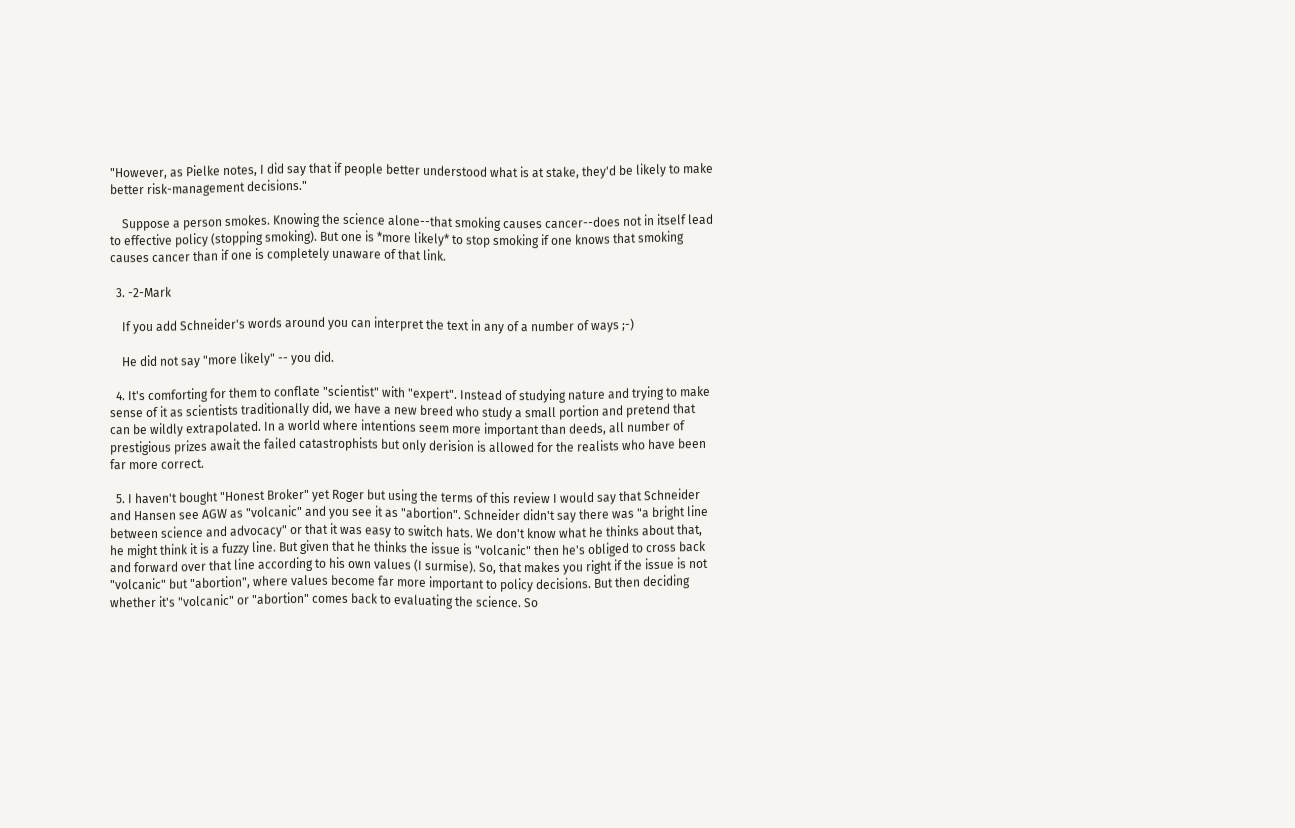"However, as Pielke notes, I did say that if people better understood what is at stake, they'd be likely to make better risk-management decisions."

    Suppose a person smokes. Knowing the science alone--that smoking causes cancer--does not in itself lead to effective policy (stopping smoking). But one is *more likely* to stop smoking if one knows that smoking causes cancer than if one is completely unaware of that link.

  3. -2-Mark

    If you add Schneider's words around you can interpret the text in any of a number of ways ;-)

    He did not say "more likely" -- you did.

  4. It's comforting for them to conflate "scientist" with "expert". Instead of studying nature and trying to make sense of it as scientists traditionally did, we have a new breed who study a small portion and pretend that can be wildly extrapolated. In a world where intentions seem more important than deeds, all number of prestigious prizes await the failed catastrophists but only derision is allowed for the realists who have been far more correct.

  5. I haven't bought "Honest Broker" yet Roger but using the terms of this review I would say that Schneider and Hansen see AGW as "volcanic" and you see it as "abortion". Schneider didn't say there was "a bright line between science and advocacy" or that it was easy to switch hats. We don't know what he thinks about that, he might think it is a fuzzy line. But given that he thinks the issue is "volcanic" then he's obliged to cross back and forward over that line according to his own values (I surmise). So, that makes you right if the issue is not "volcanic" but "abortion", where values become far more important to policy decisions. But then deciding whether it's "volcanic" or "abortion" comes back to evaluating the science. So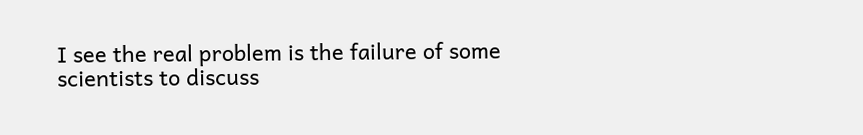I see the real problem is the failure of some scientists to discuss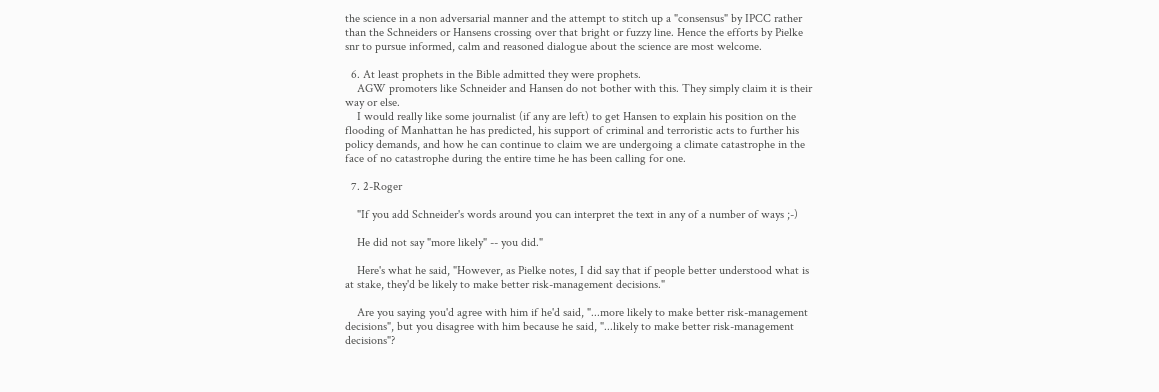the science in a non adversarial manner and the attempt to stitch up a "consensus" by IPCC rather than the Schneiders or Hansens crossing over that bright or fuzzy line. Hence the efforts by Pielke snr to pursue informed, calm and reasoned dialogue about the science are most welcome.

  6. At least prophets in the Bible admitted they were prophets.
    AGW promoters like Schneider and Hansen do not bother with this. They simply claim it is their way or else.
    I would really like some journalist (if any are left) to get Hansen to explain his position on the flooding of Manhattan he has predicted, his support of criminal and terroristic acts to further his policy demands, and how he can continue to claim we are undergoing a climate catastrophe in the face of no catastrophe during the entire time he has been calling for one.

  7. 2-Roger

    "If you add Schneider's words around you can interpret the text in any of a number of ways ;-)

    He did not say "more likely" -- you did."

    Here's what he said, "However, as Pielke notes, I did say that if people better understood what is at stake, they'd be likely to make better risk-management decisions."

    Are you saying you'd agree with him if he'd said, "...more likely to make better risk-management decisions", but you disagree with him because he said, "...likely to make better risk-management decisions"?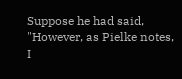Suppose he had said, "However, as Pielke notes, I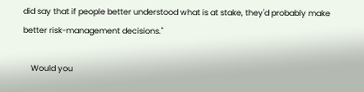did say that if people better understood what is at stake, they'd probably make better risk-management decisions."

    Would you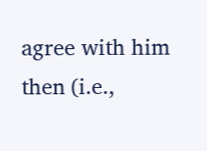agree with him then (i.e.,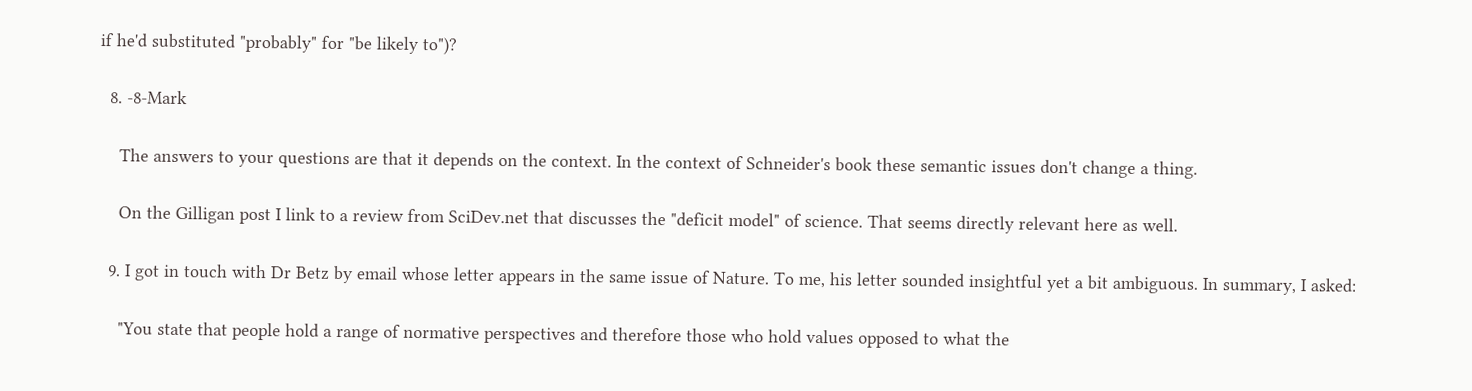if he'd substituted "probably" for "be likely to")?

  8. -8-Mark

    The answers to your questions are that it depends on the context. In the context of Schneider's book these semantic issues don't change a thing.

    On the Gilligan post I link to a review from SciDev.net that discusses the "deficit model" of science. That seems directly relevant here as well.

  9. I got in touch with Dr Betz by email whose letter appears in the same issue of Nature. To me, his letter sounded insightful yet a bit ambiguous. In summary, I asked:

    "You state that people hold a range of normative perspectives and therefore those who hold values opposed to what the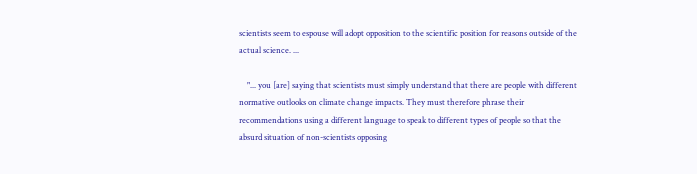scientists seem to espouse will adopt opposition to the scientific position for reasons outside of the actual science. ...

    "... you [are] saying that scientists must simply understand that there are people with different normative outlooks on climate change impacts. They must therefore phrase their recommendations using a different language to speak to different types of people so that the absurd situation of non-scientists opposing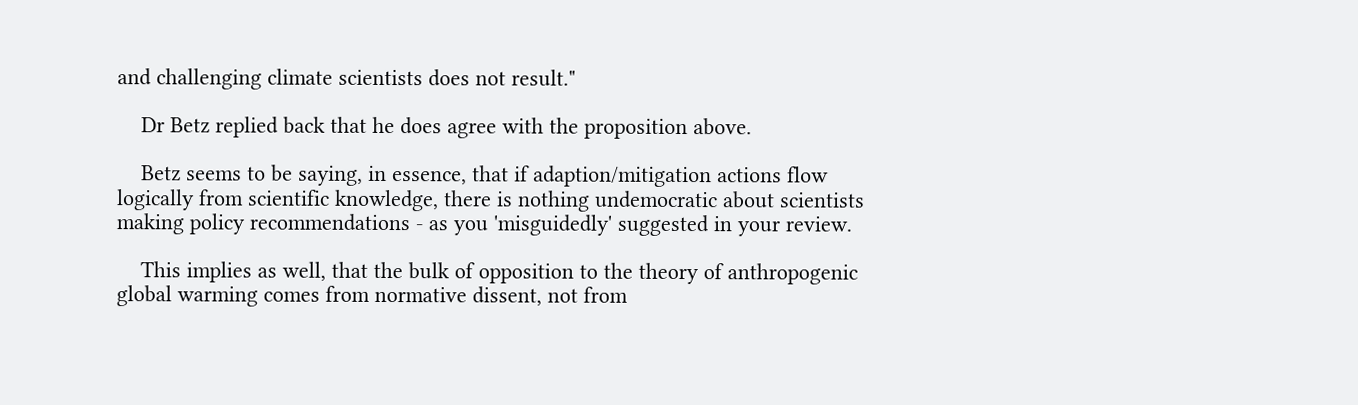and challenging climate scientists does not result."

    Dr Betz replied back that he does agree with the proposition above.

    Betz seems to be saying, in essence, that if adaption/mitigation actions flow logically from scientific knowledge, there is nothing undemocratic about scientists making policy recommendations - as you 'misguidedly' suggested in your review.

    This implies as well, that the bulk of opposition to the theory of anthropogenic global warming comes from normative dissent, not from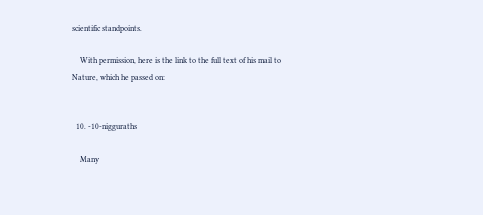scientific standpoints.

    With permission, here is the link to the full text of his mail to Nature, which he passed on:


  10. -10-nigguraths

    Many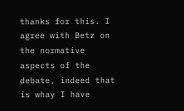thanks for this. I agree with Betz on the normative aspects of the debate, indeed that is whay I have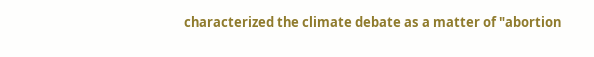characterized the climate debate as a matter of "abortion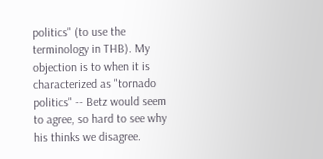politics" (to use the terminology in THB). My objection is to when it is characterized as "tornado politics" -- Betz would seem to agree, so hard to see why his thinks we disagree.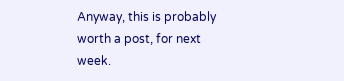Anyway, this is probably worth a post, for next week.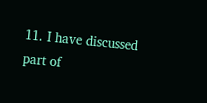11. I have discussed part of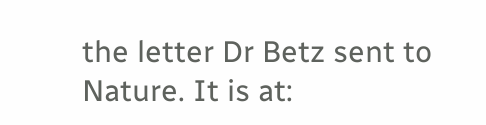the letter Dr Betz sent to Nature. It is at: